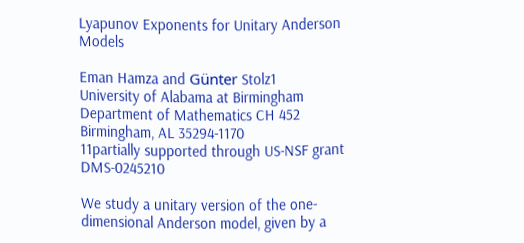Lyapunov Exponents for Unitary Anderson Models

Eman Hamza and Günter Stolz1
University of Alabama at Birmingham
Department of Mathematics CH 452
Birmingham, AL 35294-1170
11partially supported through US-NSF grant DMS-0245210

We study a unitary version of the one-dimensional Anderson model, given by a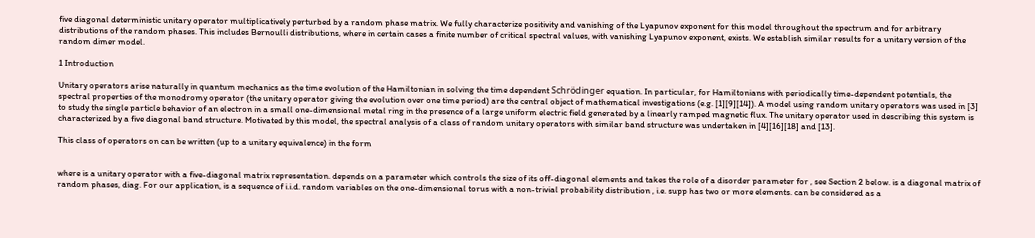five diagonal deterministic unitary operator multiplicatively perturbed by a random phase matrix. We fully characterize positivity and vanishing of the Lyapunov exponent for this model throughout the spectrum and for arbitrary distributions of the random phases. This includes Bernoulli distributions, where in certain cases a finite number of critical spectral values, with vanishing Lyapunov exponent, exists. We establish similar results for a unitary version of the random dimer model.

1 Introduction

Unitary operators arise naturally in quantum mechanics as the time evolution of the Hamiltonian in solving the time dependent Schrödinger equation. In particular, for Hamiltonians with periodically time-dependent potentials, the spectral properties of the monodromy operator (the unitary operator giving the evolution over one time period) are the central object of mathematical investigations (e.g. [1][9][14]). A model using random unitary operators was used in [3] to study the single particle behavior of an electron in a small one-dimensional metal ring in the presence of a large uniform electric field generated by a linearly ramped magnetic flux. The unitary operator used in describing this system is characterized by a five diagonal band structure. Motivated by this model, the spectral analysis of a class of random unitary operators with similar band structure was undertaken in [4][16][18] and [13].

This class of operators on can be written (up to a unitary equivalence) in the form


where is a unitary operator with a five-diagonal matrix representation. depends on a parameter which controls the size of its off-diagonal elements and takes the role of a disorder parameter for , see Section 2 below. is a diagonal matrix of random phases, diag. For our application, is a sequence of i.i.d. random variables on the one-dimensional torus with a non-trivial probability distribution , i.e. supp has two or more elements. can be considered as a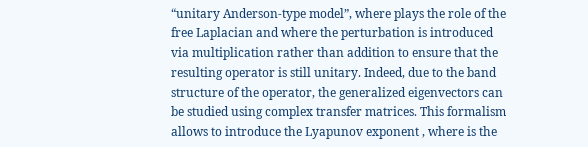“unitary Anderson-type model”, where plays the role of the free Laplacian and where the perturbation is introduced via multiplication rather than addition to ensure that the resulting operator is still unitary. Indeed, due to the band structure of the operator, the generalized eigenvectors can be studied using complex transfer matrices. This formalism allows to introduce the Lyapunov exponent , where is the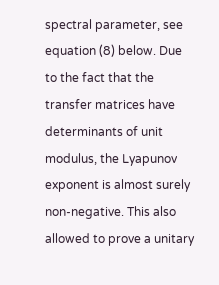spectral parameter, see equation (8) below. Due to the fact that the transfer matrices have determinants of unit modulus, the Lyapunov exponent is almost surely non-negative. This also allowed to prove a unitary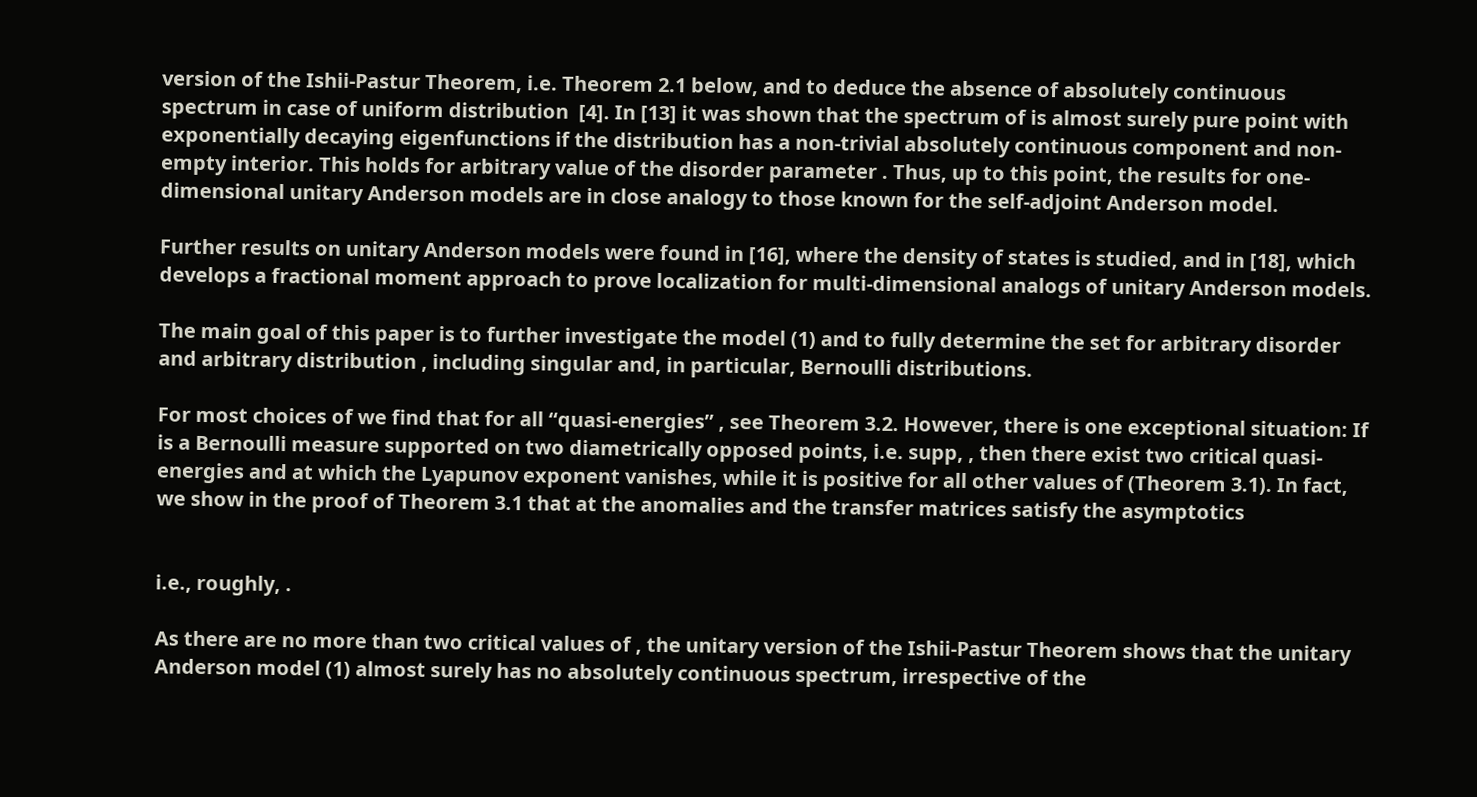version of the Ishii-Pastur Theorem, i.e. Theorem 2.1 below, and to deduce the absence of absolutely continuous spectrum in case of uniform distribution  [4]. In [13] it was shown that the spectrum of is almost surely pure point with exponentially decaying eigenfunctions if the distribution has a non-trivial absolutely continuous component and non-empty interior. This holds for arbitrary value of the disorder parameter . Thus, up to this point, the results for one-dimensional unitary Anderson models are in close analogy to those known for the self-adjoint Anderson model.

Further results on unitary Anderson models were found in [16], where the density of states is studied, and in [18], which develops a fractional moment approach to prove localization for multi-dimensional analogs of unitary Anderson models.

The main goal of this paper is to further investigate the model (1) and to fully determine the set for arbitrary disorder and arbitrary distribution , including singular and, in particular, Bernoulli distributions.

For most choices of we find that for all “quasi-energies” , see Theorem 3.2. However, there is one exceptional situation: If is a Bernoulli measure supported on two diametrically opposed points, i.e. supp, , then there exist two critical quasi-energies and at which the Lyapunov exponent vanishes, while it is positive for all other values of (Theorem 3.1). In fact, we show in the proof of Theorem 3.1 that at the anomalies and the transfer matrices satisfy the asymptotics


i.e., roughly, .

As there are no more than two critical values of , the unitary version of the Ishii-Pastur Theorem shows that the unitary Anderson model (1) almost surely has no absolutely continuous spectrum, irrespective of the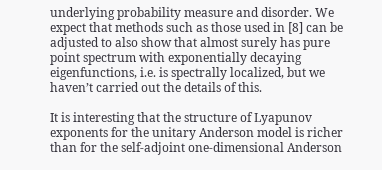underlying probability measure and disorder. We expect that methods such as those used in [8] can be adjusted to also show that almost surely has pure point spectrum with exponentially decaying eigenfunctions, i.e. is spectrally localized, but we haven’t carried out the details of this.

It is interesting that the structure of Lyapunov exponents for the unitary Anderson model is richer than for the self-adjoint one-dimensional Anderson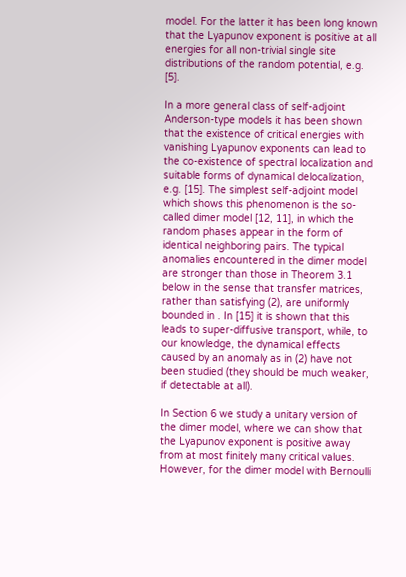model. For the latter it has been long known that the Lyapunov exponent is positive at all energies for all non-trivial single site distributions of the random potential, e.g. [5].

In a more general class of self-adjoint Anderson-type models it has been shown that the existence of critical energies with vanishing Lyapunov exponents can lead to the co-existence of spectral localization and suitable forms of dynamical delocalization, e.g. [15]. The simplest self-adjoint model which shows this phenomenon is the so-called dimer model [12, 11], in which the random phases appear in the form of identical neighboring pairs. The typical anomalies encountered in the dimer model are stronger than those in Theorem 3.1 below in the sense that transfer matrices, rather than satisfying (2), are uniformly bounded in . In [15] it is shown that this leads to super-diffusive transport, while, to our knowledge, the dynamical effects caused by an anomaly as in (2) have not been studied (they should be much weaker, if detectable at all).

In Section 6 we study a unitary version of the dimer model, where we can show that the Lyapunov exponent is positive away from at most finitely many critical values. However, for the dimer model with Bernoulli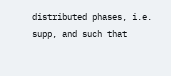distributed phases, i.e. supp, and such that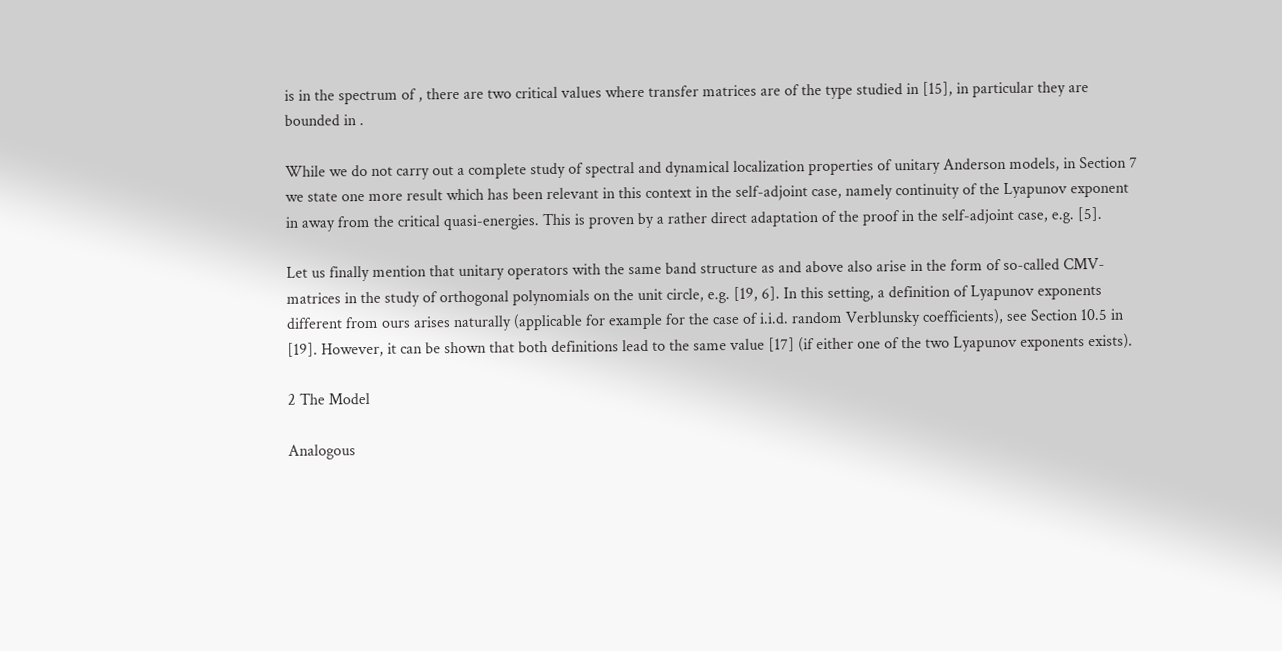is in the spectrum of , there are two critical values where transfer matrices are of the type studied in [15], in particular they are bounded in .

While we do not carry out a complete study of spectral and dynamical localization properties of unitary Anderson models, in Section 7 we state one more result which has been relevant in this context in the self-adjoint case, namely continuity of the Lyapunov exponent in away from the critical quasi-energies. This is proven by a rather direct adaptation of the proof in the self-adjoint case, e.g. [5].

Let us finally mention that unitary operators with the same band structure as and above also arise in the form of so-called CMV-matrices in the study of orthogonal polynomials on the unit circle, e.g. [19, 6]. In this setting, a definition of Lyapunov exponents different from ours arises naturally (applicable for example for the case of i.i.d. random Verblunsky coefficients), see Section 10.5 in [19]. However, it can be shown that both definitions lead to the same value [17] (if either one of the two Lyapunov exponents exists).

2 The Model

Analogous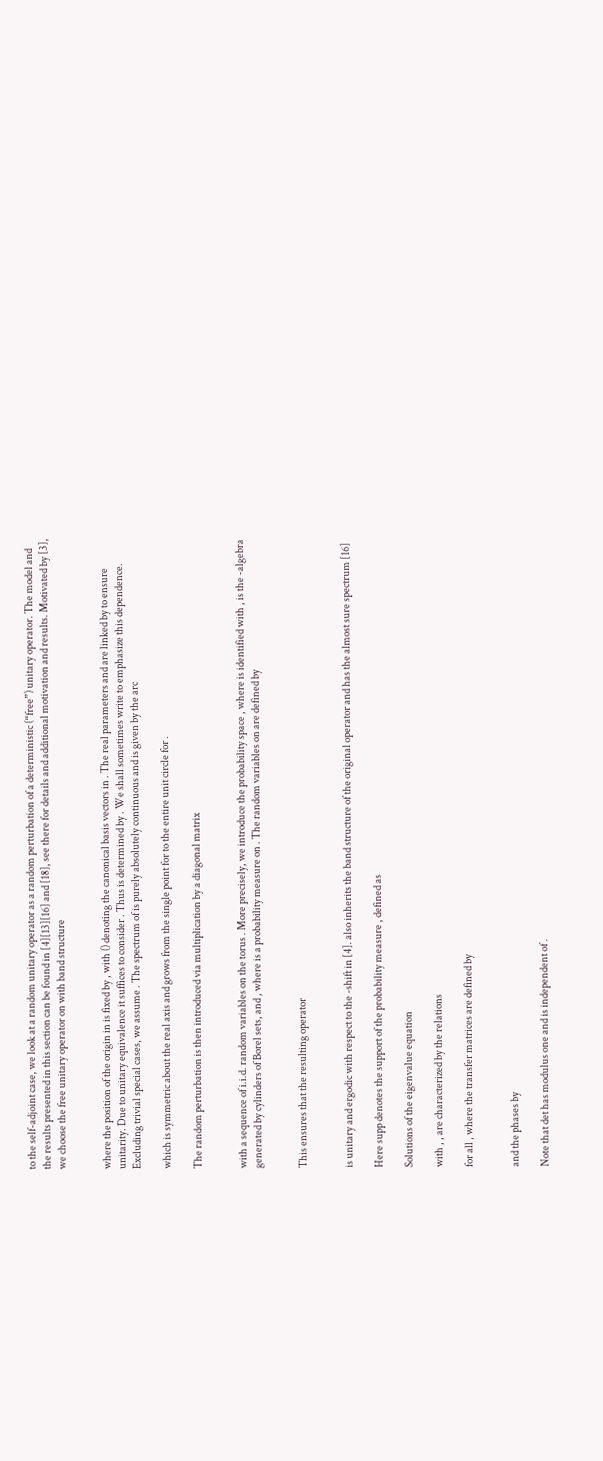to the self-adjoint case, we look at a random unitary operator as a random perturbation of a deterministic (“free”) unitary operator. The model and the results presented in this section can be found in [4][13][16] and [18], see there for details and additional motivation and results. Motivated by [3], we choose the free unitary operator on with band structure


where the position of the origin in is fixed by , with () denoting the canonical basis vectors in . The real parameters and are linked by to ensure unitarity. Due to unitary equivalence it suffices to consider . Thus is determined by . We shall sometimes write to emphasize this dependence. Excluding trivial special cases, we assume . The spectrum of is purely absolutely continuous and is given by the arc

which is symmetric about the real axis and grows from the single point for to the entire unit circle for .

The random perturbation is then introduced via multiplication by a diagonal matrix


with a sequence of i.i.d. random variables on the torus . More precisely, we introduce the probability space , where is identified with , is the -algebra generated by cylinders of Borel sets, and , where is a probability measure on . The random variables on are defined by


This ensures that the resulting operator


is unitary and ergodic with respect to the -shift in [4]. also inherits the band structure of the original operator and has the almost sure spectrum [16]

Here supp denotes the support of the probability measure , defined as

Solutions of the eigenvalue equation

with , , are characterized by the relations

for all , where the transfer matrices are defined by


and the phases by

Note that det has modulus one and is independent of .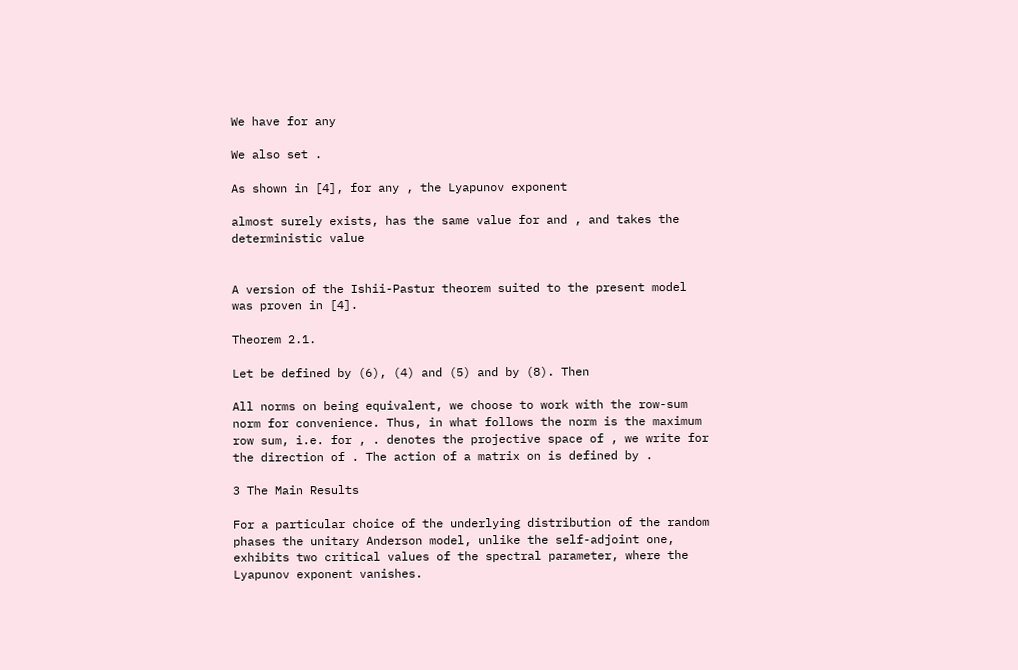We have for any

We also set .

As shown in [4], for any , the Lyapunov exponent

almost surely exists, has the same value for and , and takes the deterministic value


A version of the Ishii-Pastur theorem suited to the present model was proven in [4].

Theorem 2.1.

Let be defined by (6), (4) and (5) and by (8). Then

All norms on being equivalent, we choose to work with the row-sum norm for convenience. Thus, in what follows the norm is the maximum row sum, i.e. for , . denotes the projective space of , we write for the direction of . The action of a matrix on is defined by .

3 The Main Results

For a particular choice of the underlying distribution of the random phases the unitary Anderson model, unlike the self-adjoint one, exhibits two critical values of the spectral parameter, where the Lyapunov exponent vanishes.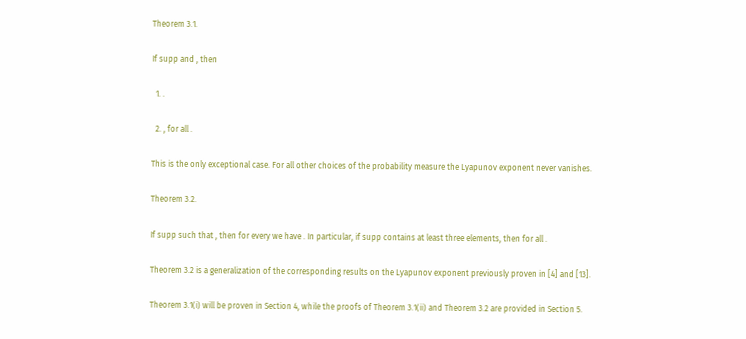Theorem 3.1.

If supp and , then

  1. .

  2. , for all .

This is the only exceptional case. For all other choices of the probability measure the Lyapunov exponent never vanishes.

Theorem 3.2.

If supp such that , then for every we have . In particular, if supp contains at least three elements, then for all .

Theorem 3.2 is a generalization of the corresponding results on the Lyapunov exponent previously proven in [4] and [13].

Theorem 3.1(i) will be proven in Section 4, while the proofs of Theorem 3.1(ii) and Theorem 3.2 are provided in Section 5.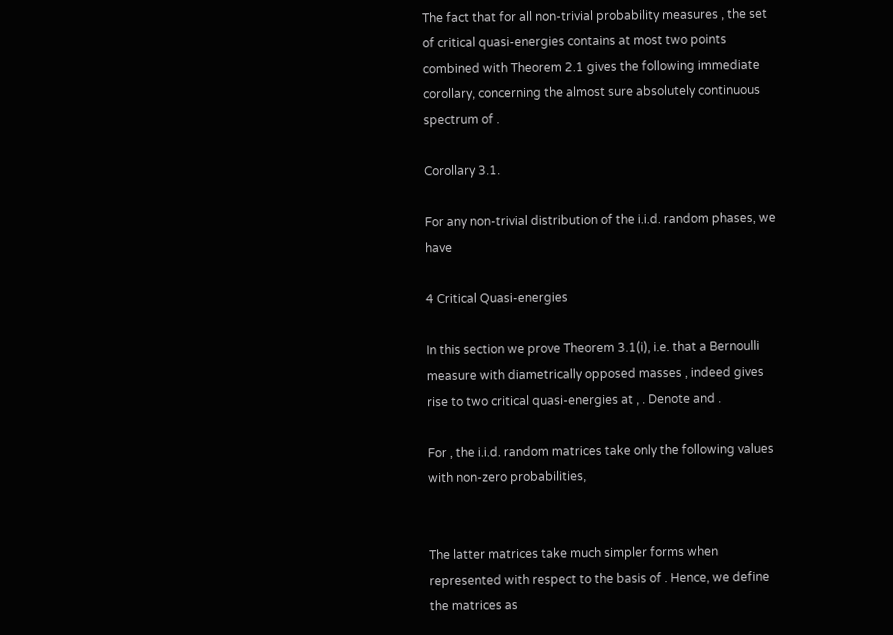The fact that for all non-trivial probability measures , the set of critical quasi-energies contains at most two points combined with Theorem 2.1 gives the following immediate corollary, concerning the almost sure absolutely continuous spectrum of .

Corollary 3.1.

For any non-trivial distribution of the i.i.d. random phases, we have

4 Critical Quasi-energies

In this section we prove Theorem 3.1(i), i.e. that a Bernoulli measure with diametrically opposed masses , indeed gives rise to two critical quasi-energies at , . Denote and .

For , the i.i.d. random matrices take only the following values with non-zero probabilities,


The latter matrices take much simpler forms when represented with respect to the basis of . Hence, we define the matrices as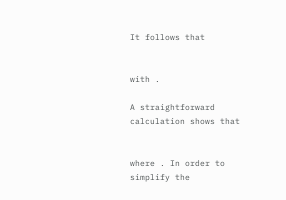It follows that


with .

A straightforward calculation shows that


where . In order to simplify the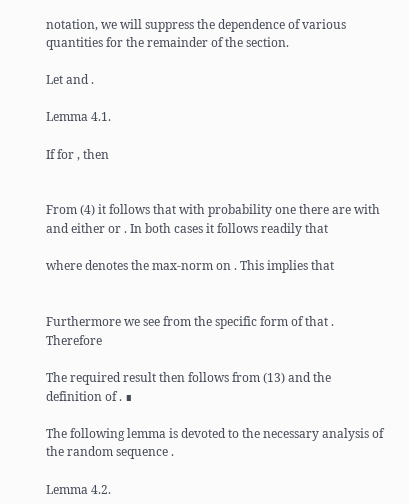notation, we will suppress the dependence of various quantities for the remainder of the section.

Let and .

Lemma 4.1.

If for , then


From (4) it follows that with probability one there are with and either or . In both cases it follows readily that

where denotes the max-norm on . This implies that


Furthermore we see from the specific form of that . Therefore

The required result then follows from (13) and the definition of . ∎

The following lemma is devoted to the necessary analysis of the random sequence .

Lemma 4.2.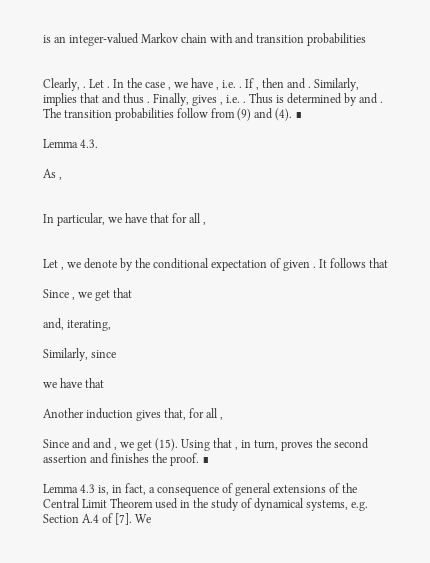is an integer-valued Markov chain with and transition probabilities


Clearly, . Let . In the case , we have , i.e. . If , then and . Similarly, implies that and thus . Finally, gives , i.e. . Thus is determined by and . The transition probabilities follow from (9) and (4). ∎

Lemma 4.3.

As ,


In particular, we have that for all ,


Let , we denote by the conditional expectation of given . It follows that

Since , we get that

and, iterating,

Similarly, since

we have that

Another induction gives that, for all ,

Since and and , we get (15). Using that , in turn, proves the second assertion and finishes the proof. ∎

Lemma 4.3 is, in fact, a consequence of general extensions of the Central Limit Theorem used in the study of dynamical systems, e.g. Section A.4 of [7]. We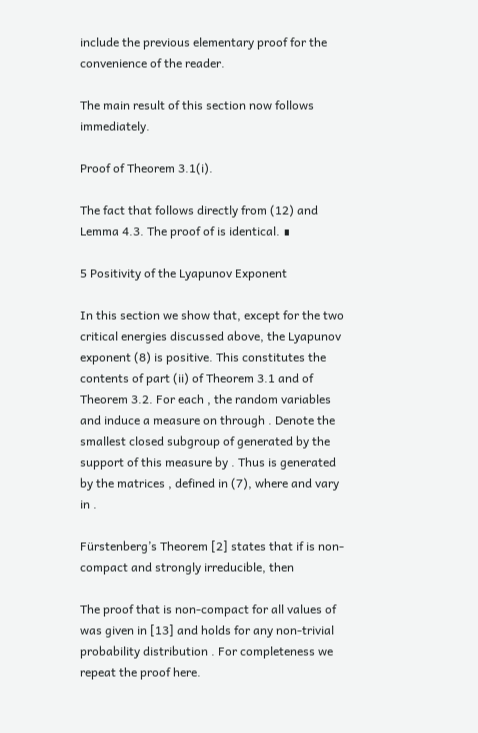include the previous elementary proof for the convenience of the reader.

The main result of this section now follows immediately.

Proof of Theorem 3.1(i).

The fact that follows directly from (12) and Lemma 4.3. The proof of is identical. ∎

5 Positivity of the Lyapunov Exponent

In this section we show that, except for the two critical energies discussed above, the Lyapunov exponent (8) is positive. This constitutes the contents of part (ii) of Theorem 3.1 and of Theorem 3.2. For each , the random variables and induce a measure on through . Denote the smallest closed subgroup of generated by the support of this measure by . Thus is generated by the matrices , defined in (7), where and vary in .

Fürstenberg’s Theorem [2] states that if is non-compact and strongly irreducible, then

The proof that is non-compact for all values of was given in [13] and holds for any non-trivial probability distribution . For completeness we repeat the proof here.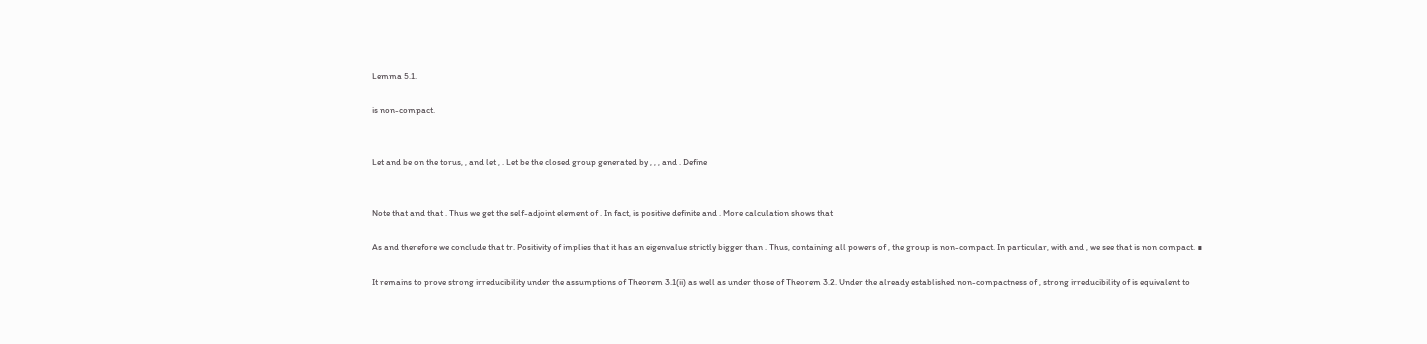Lemma 5.1.

is non-compact.


Let and be on the torus, , and let , . Let be the closed group generated by , , , and . Define


Note that and that . Thus we get the self-adjoint element of . In fact, is positive definite and . More calculation shows that

As and therefore we conclude that tr. Positivity of implies that it has an eigenvalue strictly bigger than . Thus, containing all powers of , the group is non-compact. In particular, with and , we see that is non compact. ∎

It remains to prove strong irreducibility under the assumptions of Theorem 3.1(ii) as well as under those of Theorem 3.2. Under the already established non-compactness of , strong irreducibility of is equivalent to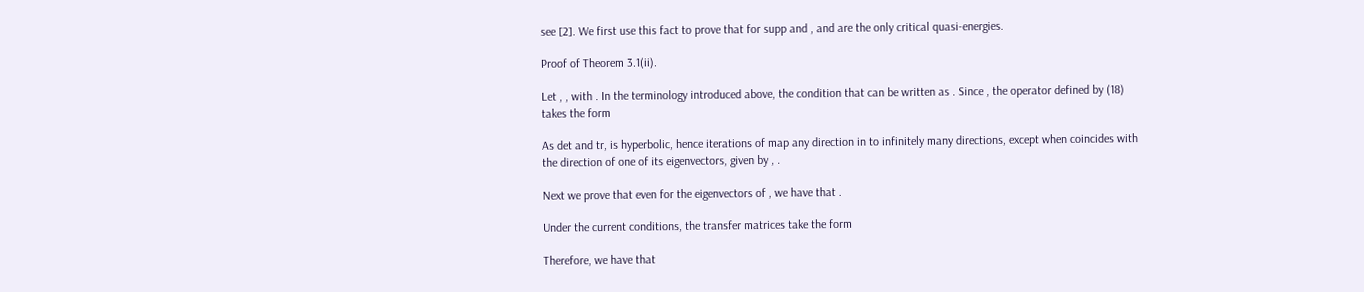see [2]. We first use this fact to prove that for supp and , and are the only critical quasi-energies.

Proof of Theorem 3.1(ii).

Let , , with . In the terminology introduced above, the condition that can be written as . Since , the operator defined by (18) takes the form

As det and tr, is hyperbolic, hence iterations of map any direction in to infinitely many directions, except when coincides with the direction of one of its eigenvectors, given by , .

Next we prove that even for the eigenvectors of , we have that .

Under the current conditions, the transfer matrices take the form

Therefore, we have that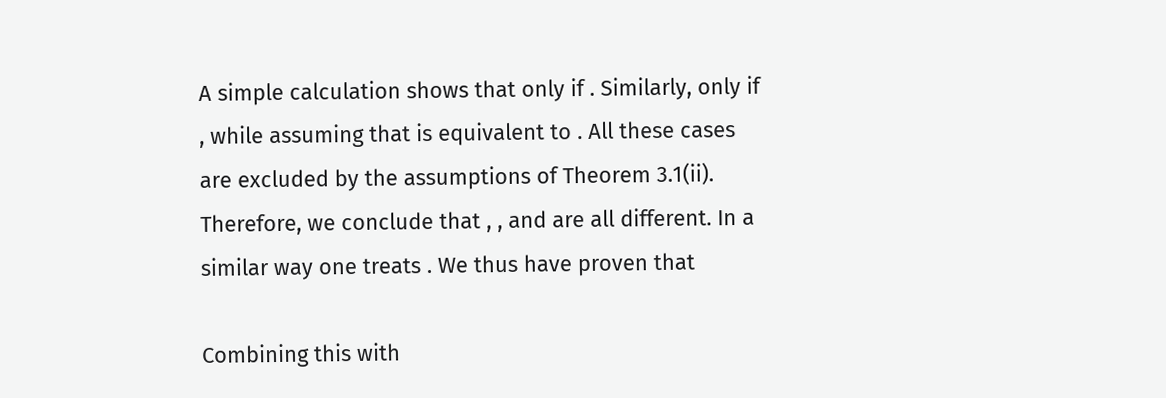A simple calculation shows that only if . Similarly, only if , while assuming that is equivalent to . All these cases are excluded by the assumptions of Theorem 3.1(ii). Therefore, we conclude that , , and are all different. In a similar way one treats . We thus have proven that

Combining this with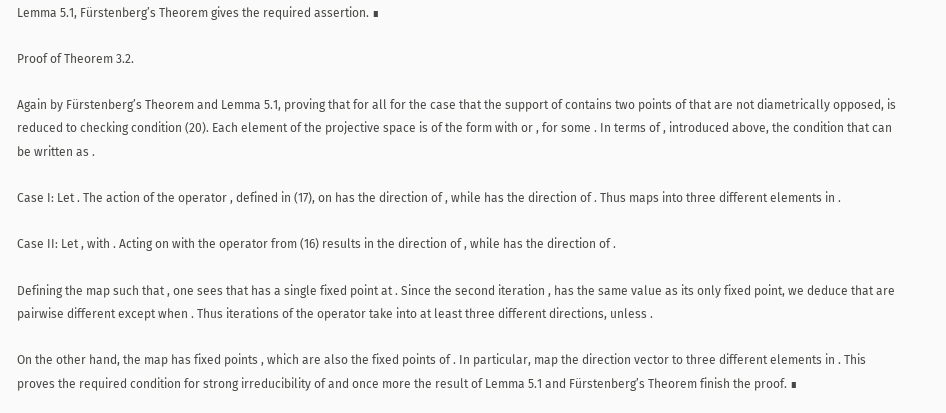Lemma 5.1, Fürstenberg’s Theorem gives the required assertion. ∎

Proof of Theorem 3.2.

Again by Fürstenberg’s Theorem and Lemma 5.1, proving that for all for the case that the support of contains two points of that are not diametrically opposed, is reduced to checking condition (20). Each element of the projective space is of the form with or , for some . In terms of , introduced above, the condition that can be written as .

Case I: Let . The action of the operator , defined in (17), on has the direction of , while has the direction of . Thus maps into three different elements in .

Case II: Let , with . Acting on with the operator from (16) results in the direction of , while has the direction of .

Defining the map such that , one sees that has a single fixed point at . Since the second iteration , has the same value as its only fixed point, we deduce that are pairwise different except when . Thus iterations of the operator take into at least three different directions, unless .

On the other hand, the map has fixed points , which are also the fixed points of . In particular, map the direction vector to three different elements in . This proves the required condition for strong irreducibility of and once more the result of Lemma 5.1 and Fürstenberg’s Theorem finish the proof. ∎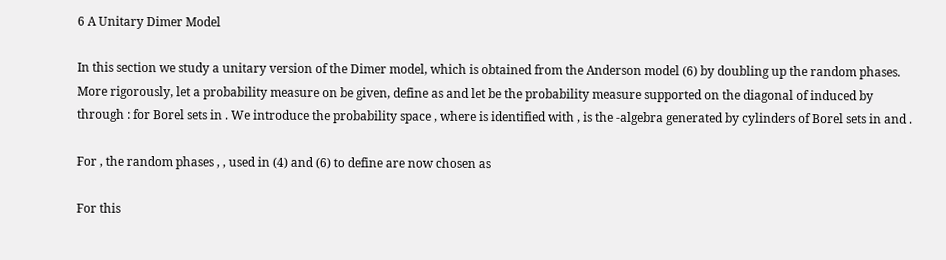6 A Unitary Dimer Model

In this section we study a unitary version of the Dimer model, which is obtained from the Anderson model (6) by doubling up the random phases. More rigorously, let a probability measure on be given, define as and let be the probability measure supported on the diagonal of induced by through : for Borel sets in . We introduce the probability space , where is identified with , is the -algebra generated by cylinders of Borel sets in and .

For , the random phases , , used in (4) and (6) to define are now chosen as

For this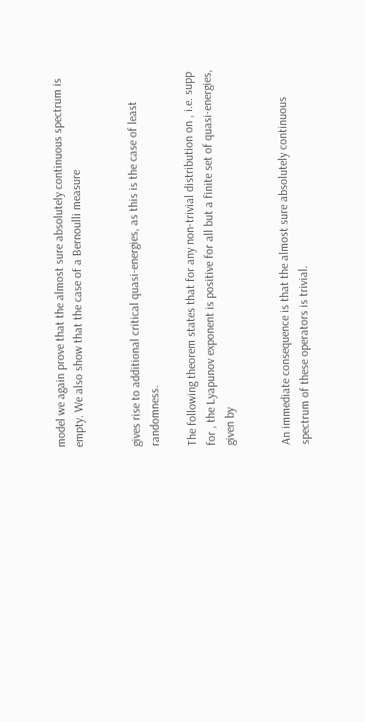model we again prove that the almost sure absolutely continuous spectrum is empty. We also show that the case of a Bernoulli measure


gives rise to additional critical quasi-energies, as this is the case of least randomness.

The following theorem states that for any non-trivial distribution on , i.e. supp for , the Lyapunov exponent is positive for all but a finite set of quasi-energies, given by


An immediate consequence is that the almost sure absolutely continuous spectrum of these operators is trivial.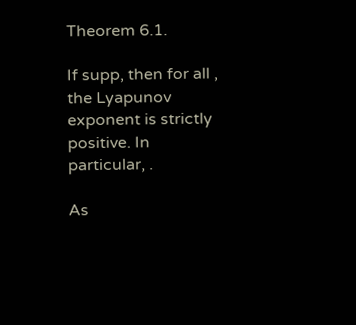Theorem 6.1.

If supp, then for all , the Lyapunov exponent is strictly positive. In particular, .

As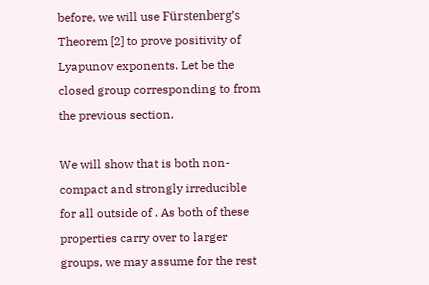before, we will use Fürstenberg’s Theorem [2] to prove positivity of Lyapunov exponents. Let be the closed group corresponding to from the previous section.

We will show that is both non-compact and strongly irreducible for all outside of . As both of these properties carry over to larger groups, we may assume for the rest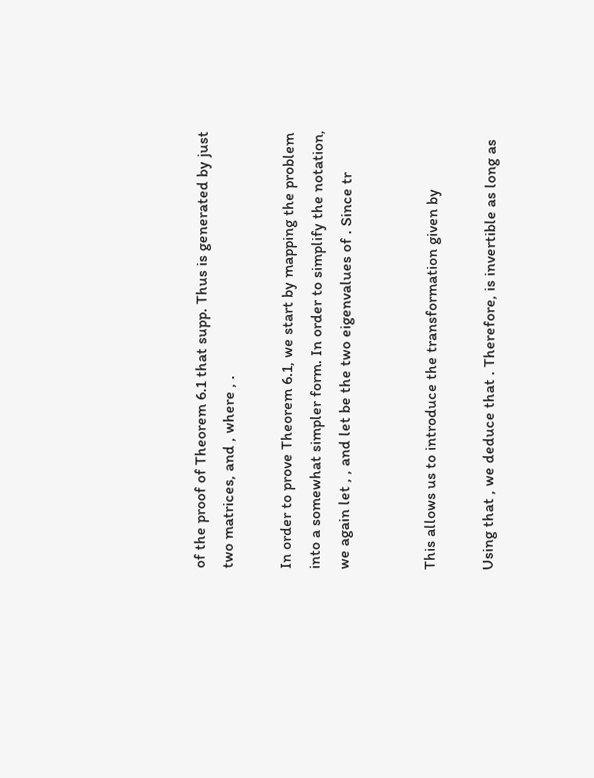of the proof of Theorem 6.1 that supp. Thus is generated by just two matrices, and , where , .

In order to prove Theorem 6.1, we start by mapping the problem into a somewhat simpler form. In order to simplify the notation, we again let , , and let be the two eigenvalues of . Since tr


This allows us to introduce the transformation given by

Using that , we deduce that . Therefore, is invertible as long as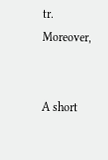tr. Moreover,


A short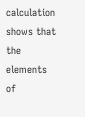calculation shows that the elements of